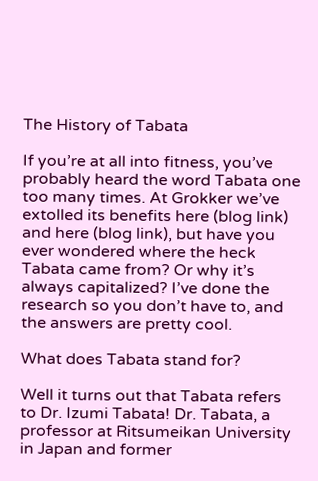The History of Tabata

If you’re at all into fitness, you’ve probably heard the word Tabata one too many times. At Grokker we’ve extolled its benefits here (blog link) and here (blog link), but have you ever wondered where the heck Tabata came from? Or why it’s always capitalized? I’ve done the research so you don’t have to, and the answers are pretty cool.

What does Tabata stand for?

Well it turns out that Tabata refers to Dr. Izumi Tabata! Dr. Tabata, a professor at Ritsumeikan University in Japan and former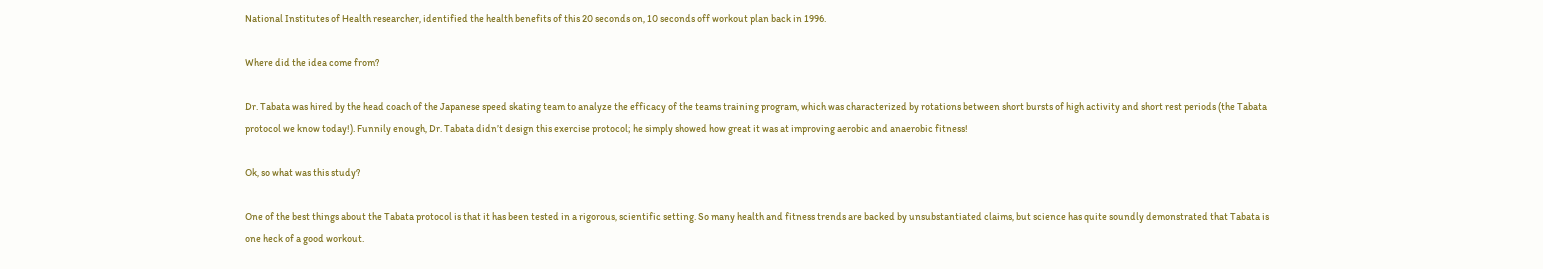National Institutes of Health researcher, identified the health benefits of this 20 seconds on, 10 seconds off workout plan back in 1996.

Where did the idea come from?

Dr. Tabata was hired by the head coach of the Japanese speed skating team to analyze the efficacy of the teams training program, which was characterized by rotations between short bursts of high activity and short rest periods (the Tabata protocol we know today!). Funnily enough, Dr. Tabata didn’t design this exercise protocol; he simply showed how great it was at improving aerobic and anaerobic fitness!

Ok, so what was this study?

One of the best things about the Tabata protocol is that it has been tested in a rigorous, scientific setting. So many health and fitness trends are backed by unsubstantiated claims, but science has quite soundly demonstrated that Tabata is one heck of a good workout.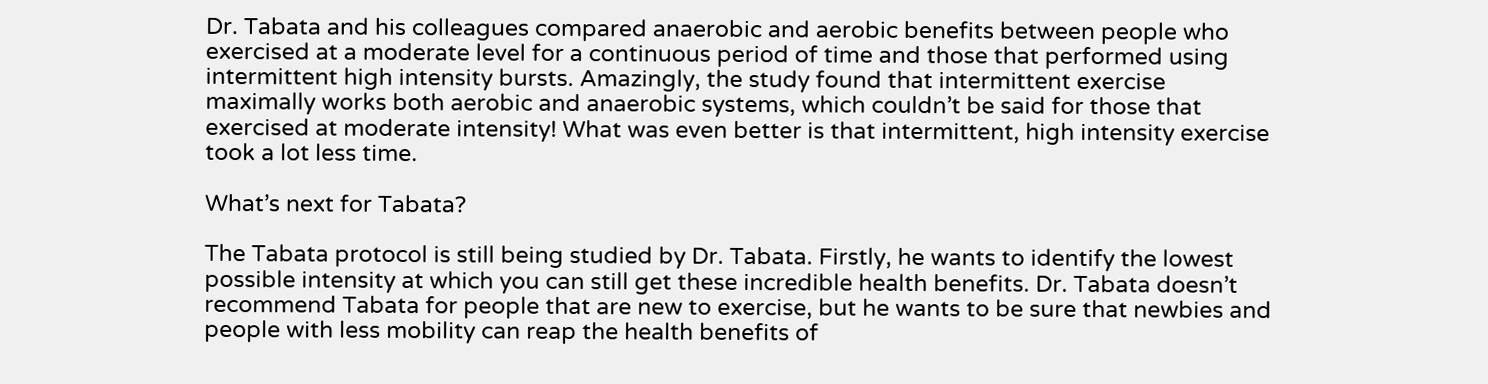Dr. Tabata and his colleagues compared anaerobic and aerobic benefits between people who exercised at a moderate level for a continuous period of time and those that performed using intermittent high intensity bursts. Amazingly, the study found that intermittent exercise maximally works both aerobic and anaerobic systems, which couldn’t be said for those that exercised at moderate intensity! What was even better is that intermittent, high intensity exercise took a lot less time.

What’s next for Tabata?

The Tabata protocol is still being studied by Dr. Tabata. Firstly, he wants to identify the lowest possible intensity at which you can still get these incredible health benefits. Dr. Tabata doesn’t recommend Tabata for people that are new to exercise, but he wants to be sure that newbies and people with less mobility can reap the health benefits of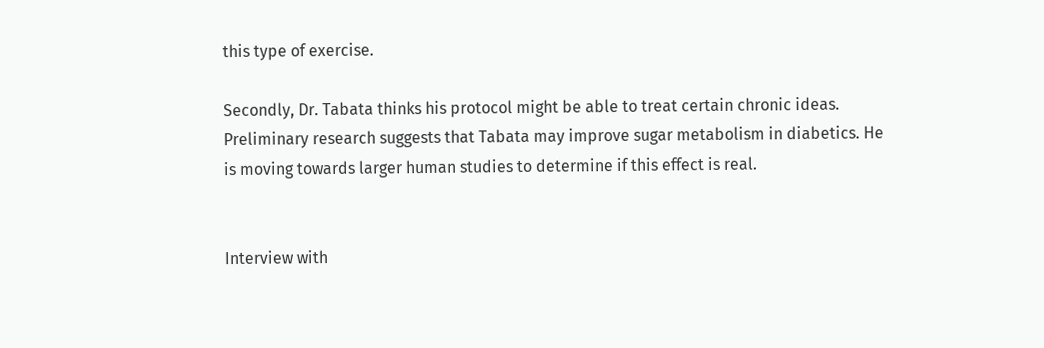this type of exercise.

Secondly, Dr. Tabata thinks his protocol might be able to treat certain chronic ideas. Preliminary research suggests that Tabata may improve sugar metabolism in diabetics. He is moving towards larger human studies to determine if this effect is real.


Interview with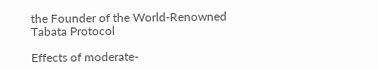the Founder of the World-Renowned Tabata Protocol

Effects of moderate-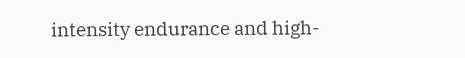intensity endurance and high-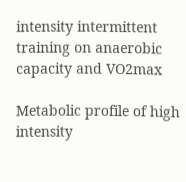intensity intermittent training on anaerobic capacity and VO2max

Metabolic profile of high intensity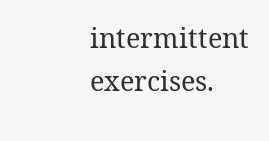intermittent exercises.